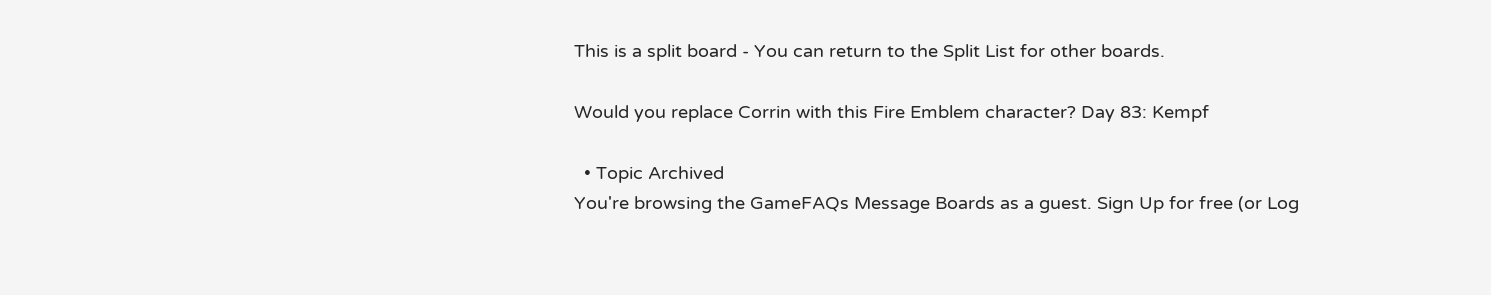This is a split board - You can return to the Split List for other boards.

Would you replace Corrin with this Fire Emblem character? Day 83: Kempf

  • Topic Archived
You're browsing the GameFAQs Message Boards as a guest. Sign Up for free (or Log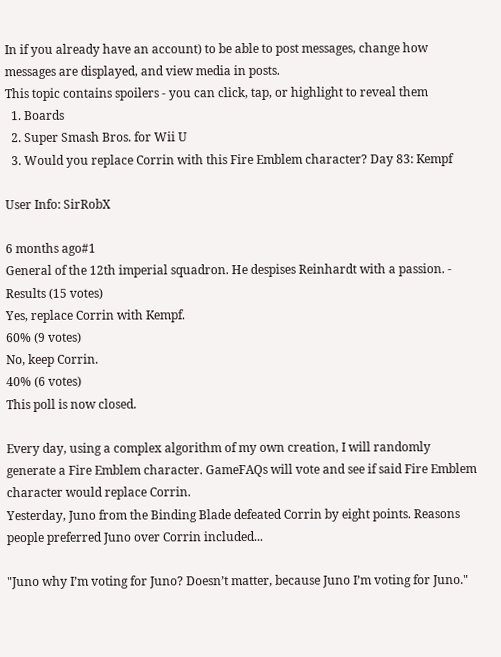In if you already have an account) to be able to post messages, change how messages are displayed, and view media in posts.
This topic contains spoilers - you can click, tap, or highlight to reveal them
  1. Boards
  2. Super Smash Bros. for Wii U
  3. Would you replace Corrin with this Fire Emblem character? Day 83: Kempf

User Info: SirRobX

6 months ago#1
General of the 12th imperial squadron. He despises Reinhardt with a passion. - Results (15 votes)
Yes, replace Corrin with Kempf.
60% (9 votes)
No, keep Corrin.
40% (6 votes)
This poll is now closed.

Every day, using a complex algorithm of my own creation, I will randomly generate a Fire Emblem character. GameFAQs will vote and see if said Fire Emblem character would replace Corrin.
Yesterday, Juno from the Binding Blade defeated Corrin by eight points. Reasons people preferred Juno over Corrin included...

"Juno why I’m voting for Juno? Doesn’t matter, because Juno I’m voting for Juno."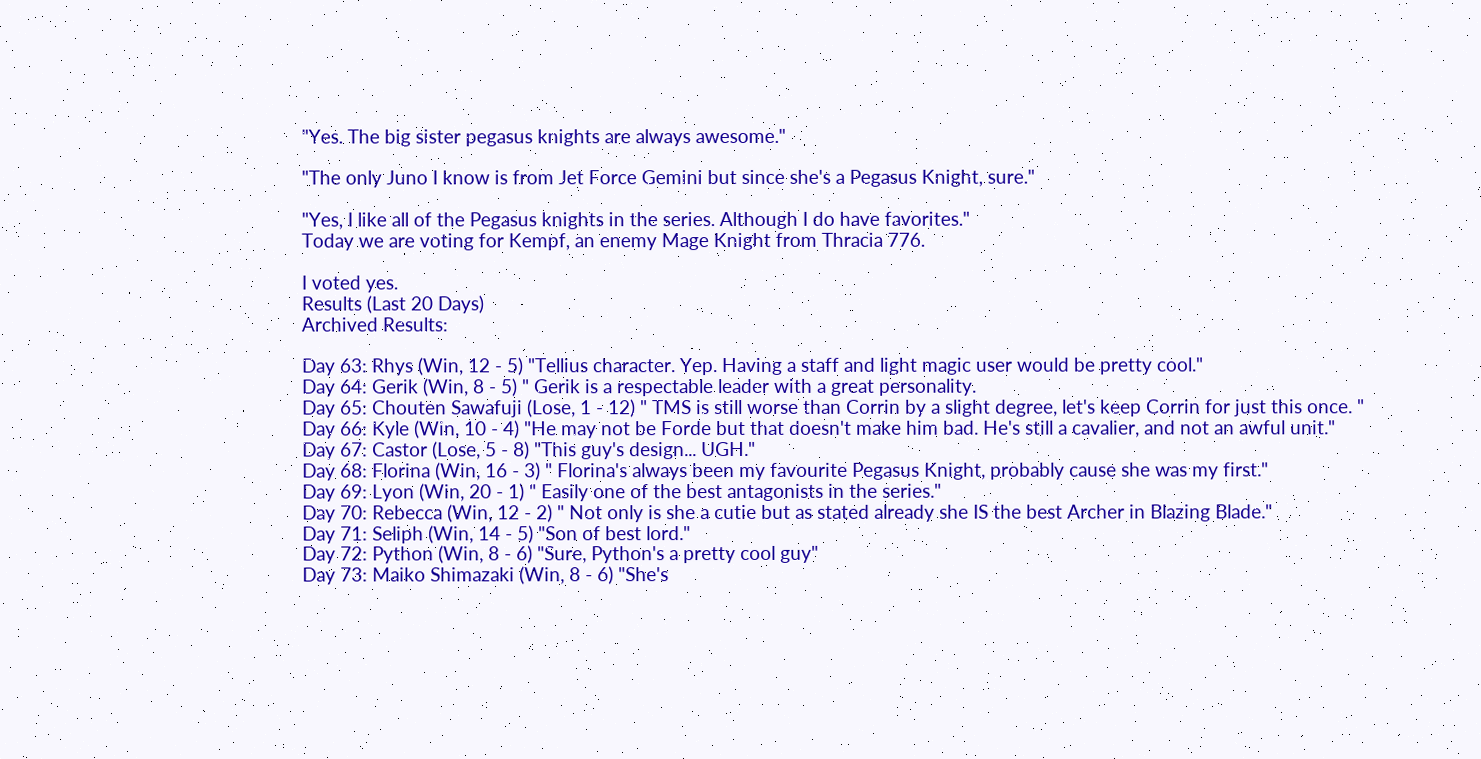"Yes. The big sister pegasus knights are always awesome."

"The only Juno I know is from Jet Force Gemini but since she's a Pegasus Knight, sure."

"Yes, I like all of the Pegasus knights in the series. Although I do have favorites."
Today we are voting for Kempf, an enemy Mage Knight from Thracia 776.

I voted yes.
Results (Last 20 Days)
Archived Results:

Day 63: Rhys (Win, 12 - 5) "Tellius character. Yep. Having a staff and light magic user would be pretty cool."
Day 64: Gerik (Win, 8 - 5) " Gerik is a respectable leader with a great personality.
Day 65: Chouten Sawafuji (Lose, 1 - 12) " TMS is still worse than Corrin by a slight degree, let's keep Corrin for just this once. "
Day 66: Kyle (Win, 10 - 4) "He may not be Forde but that doesn't make him bad. He's still a cavalier, and not an awful unit."
Day 67: Castor (Lose, 5 - 8) "This guy's design... UGH."
Day 68: Florina (Win, 16 - 3) " Florina's always been my favourite Pegasus Knight, probably cause she was my first."
Day 69: Lyon (Win, 20 - 1) " Easily one of the best antagonists in the series."
Day 70: Rebecca (Win, 12 - 2) " Not only is she a cutie but as stated already she IS the best Archer in Blazing Blade."
Day 71: Seliph (Win, 14 - 5) "Son of best lord."
Day 72: Python (Win, 8 - 6) "Sure, Python's a pretty cool guy"
Day 73: Maiko Shimazaki (Win, 8 - 6) "She's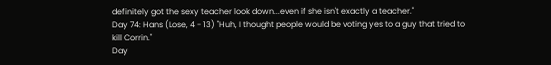definitely got the sexy teacher look down...even if she isn't exactly a teacher."
Day 74: Hans (Lose, 4 - 13) "Huh, I thought people would be voting yes to a guy that tried to kill Corrin."
Day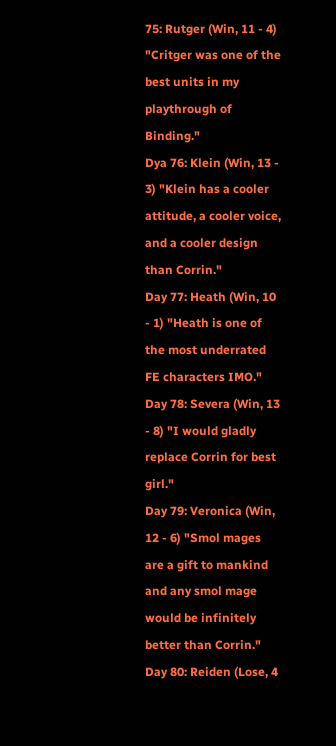75: Rutger (Win, 11 - 4) "Critger was one of the best units in my playthrough of Binding."
Dya 76: Klein (Win, 13 - 3) "Klein has a cooler attitude, a cooler voice, and a cooler design than Corrin."
Day 77: Heath (Win, 10 - 1) "Heath is one of the most underrated FE characters IMO."
Day 78: Severa (Win, 13 - 8) "I would gladly replace Corrin for best girl."
Day 79: Veronica (Win, 12 - 6) "Smol mages are a gift to mankind and any smol mage would be infinitely better than Corrin."
Day 80: Reiden (Lose, 4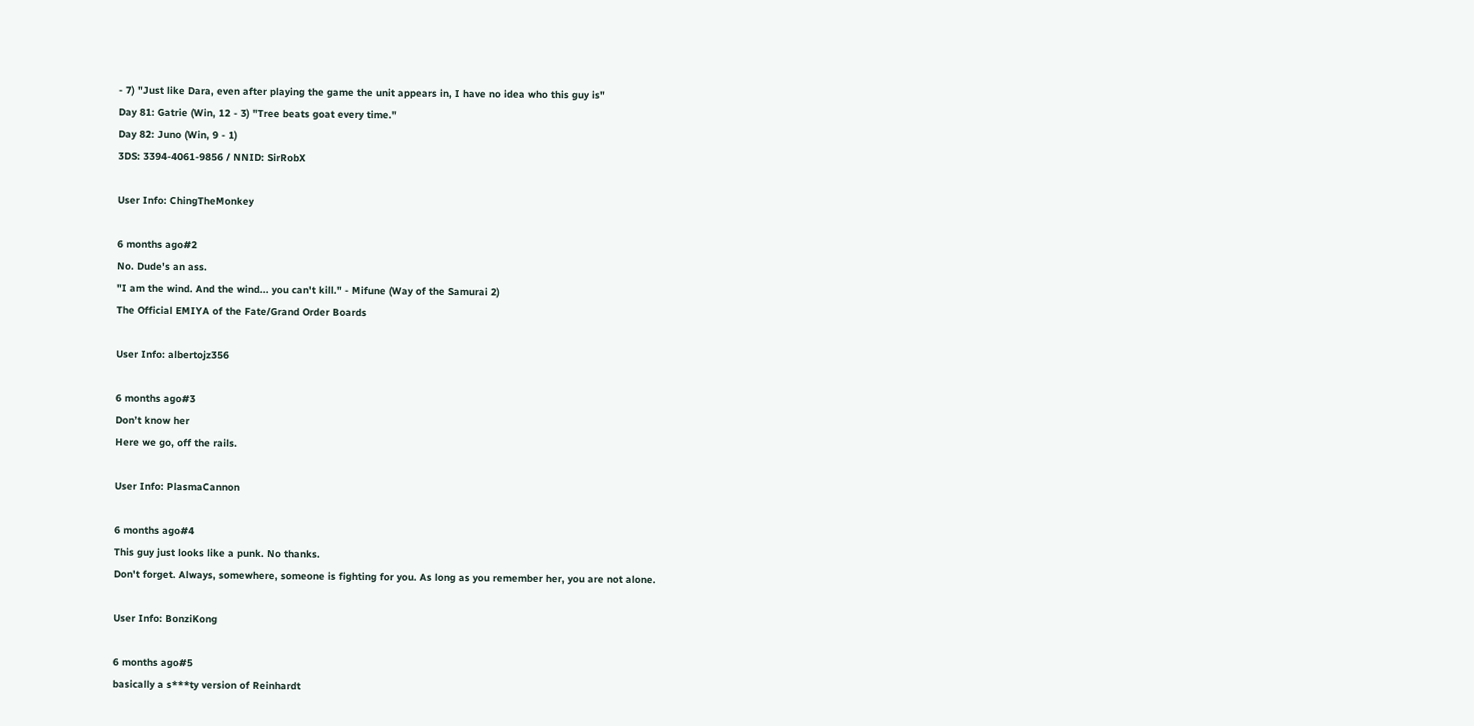- 7) "Just like Dara, even after playing the game the unit appears in, I have no idea who this guy is"
Day 81: Gatrie (Win, 12 - 3) "Tree beats goat every time."
Day 82: Juno (Win, 9 - 1)
3DS: 3394-4061-9856 / NNID: SirRobX

User Info: ChingTheMonkey

6 months ago#2
No. Dude's an ass.
"I am the wind. And the wind... you can't kill." - Mifune (Way of the Samurai 2)
The Official EMIYA of the Fate/Grand Order Boards

User Info: albertojz356

6 months ago#3
Don’t know her
Here we go, off the rails.

User Info: PlasmaCannon

6 months ago#4
This guy just looks like a punk. No thanks.
Don't forget. Always, somewhere, someone is fighting for you. As long as you remember her, you are not alone.

User Info: BonziKong

6 months ago#5
basically a s***ty version of Reinhardt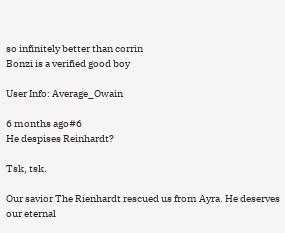so infinitely better than corrin
Bonzi is a verified good boy

User Info: Average_Owain

6 months ago#6
He despises Reinhardt?

Tsk, tsk.

Our savior The Rienhardt rescued us from Ayra. He deserves our eternal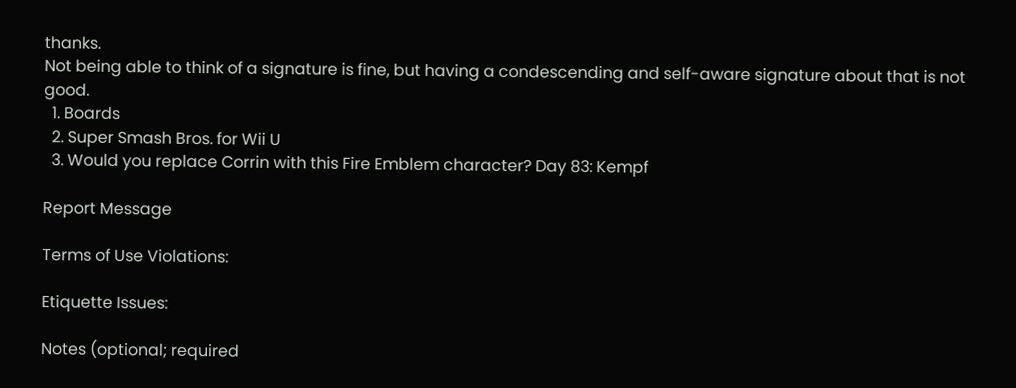thanks.
Not being able to think of a signature is fine, but having a condescending and self-aware signature about that is not good.
  1. Boards
  2. Super Smash Bros. for Wii U
  3. Would you replace Corrin with this Fire Emblem character? Day 83: Kempf

Report Message

Terms of Use Violations:

Etiquette Issues:

Notes (optional; required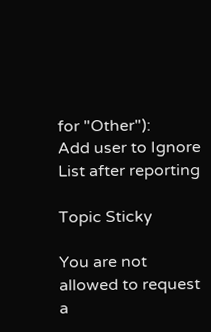for "Other"):
Add user to Ignore List after reporting

Topic Sticky

You are not allowed to request a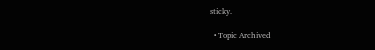sticky.

  • Topic Archived